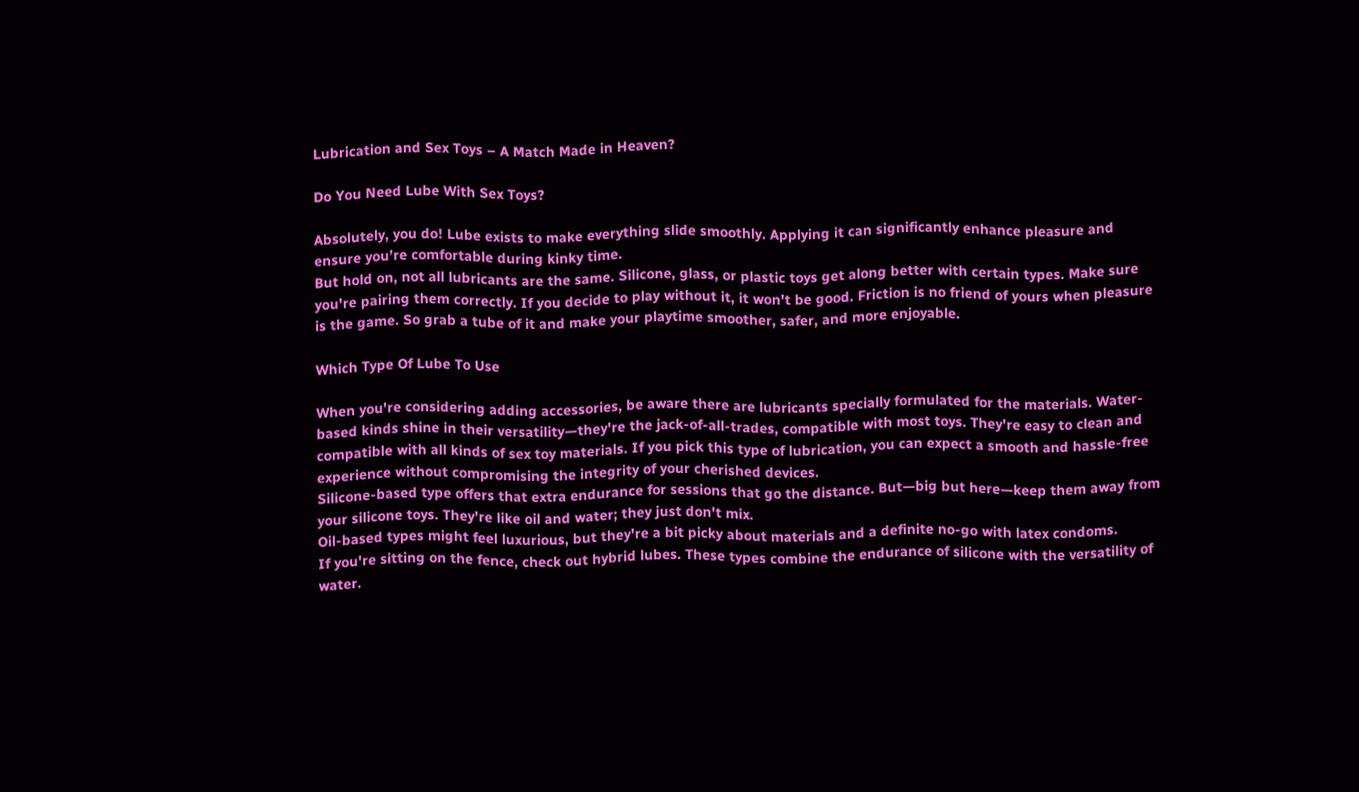Lubrication and Sex Toys – A Match Made in Heaven?

Do You Need Lube With Sex Toys?

Absolutely, you do! Lube exists to make everything slide smoothly. Applying it can significantly enhance pleasure and ensure you’re comfortable during kinky time.
But hold on, not all lubricants are the same. Silicone, glass, or plastic toys get along better with certain types. Make sure you're pairing them correctly. If you decide to play without it, it won't be good. Friction is no friend of yours when pleasure is the game. So grab a tube of it and make your playtime smoother, safer, and more enjoyable.

Which Type Of Lube To Use

When you're considering adding accessories, be aware there are lubricants specially formulated for the materials. Water-based kinds shine in their versatility—they're the jack-of-all-trades, compatible with most toys. They're easy to clean and compatible with all kinds of sex toy materials. If you pick this type of lubrication, you can expect a smooth and hassle-free experience without compromising the integrity of your cherished devices.
Silicone-based type offers that extra endurance for sessions that go the distance. But—big but here—keep them away from your silicone toys. They're like oil and water; they just don't mix.
Oil-based types might feel luxurious, but they're a bit picky about materials and a definite no-go with latex condoms.
If you're sitting on the fence, check out hybrid lubes. These types combine the endurance of silicone with the versatility of water.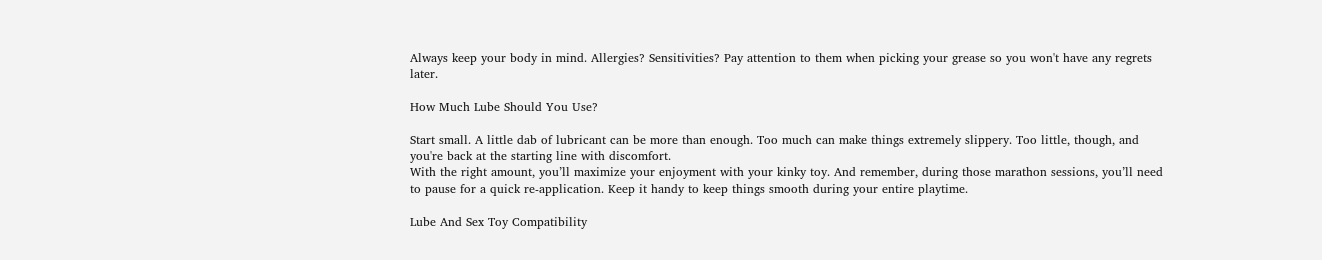Always keep your body in mind. Allergies? Sensitivities? Pay attention to them when picking your grease so you won't have any regrets later.

How Much Lube Should You Use?

Start small. A little dab of lubricant can be more than enough. Too much can make things extremely slippery. Too little, though, and you're back at the starting line with discomfort.
With the right amount, you’ll maximize your enjoyment with your kinky toy. And remember, during those marathon sessions, you’ll need to pause for a quick re-application. Keep it handy to keep things smooth during your entire playtime.

Lube And Sex Toy Compatibility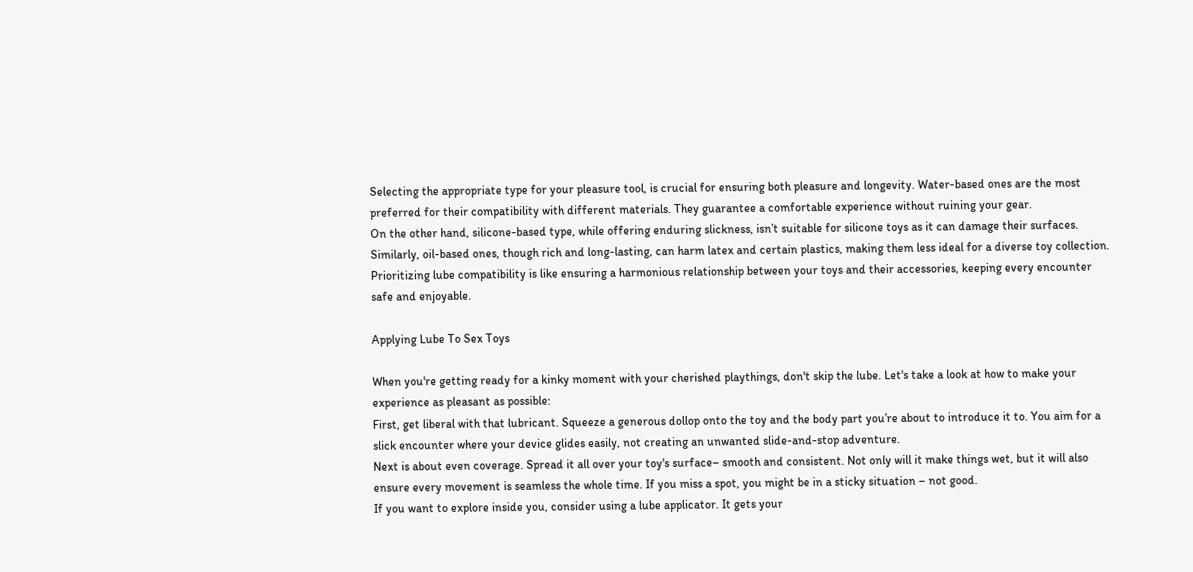Selecting the appropriate type for your pleasure tool, is crucial for ensuring both pleasure and longevity. Water-based ones are the most preferred for their compatibility with different materials. They guarantee a comfortable experience without ruining your gear.
On the other hand, silicone-based type, while offering enduring slickness, isn’t suitable for silicone toys as it can damage their surfaces. Similarly, oil-based ones, though rich and long-lasting, can harm latex and certain plastics, making them less ideal for a diverse toy collection. Prioritizing lube compatibility is like ensuring a harmonious relationship between your toys and their accessories, keeping every encounter safe and enjoyable.

Applying Lube To Sex Toys

When you're getting ready for a kinky moment with your cherished playthings, don't skip the lube. Let's take a look at how to make your experience as pleasant as possible:
First, get liberal with that lubricant. Squeeze a generous dollop onto the toy and the body part you’re about to introduce it to. You aim for a slick encounter where your device glides easily, not creating an unwanted slide-and-stop adventure.
Next is about even coverage. Spread it all over your toy's surface– smooth and consistent. Not only will it make things wet, but it will also ensure every movement is seamless the whole time. If you miss a spot, you might be in a sticky situation – not good.
If you want to explore inside you, consider using a lube applicator. It gets your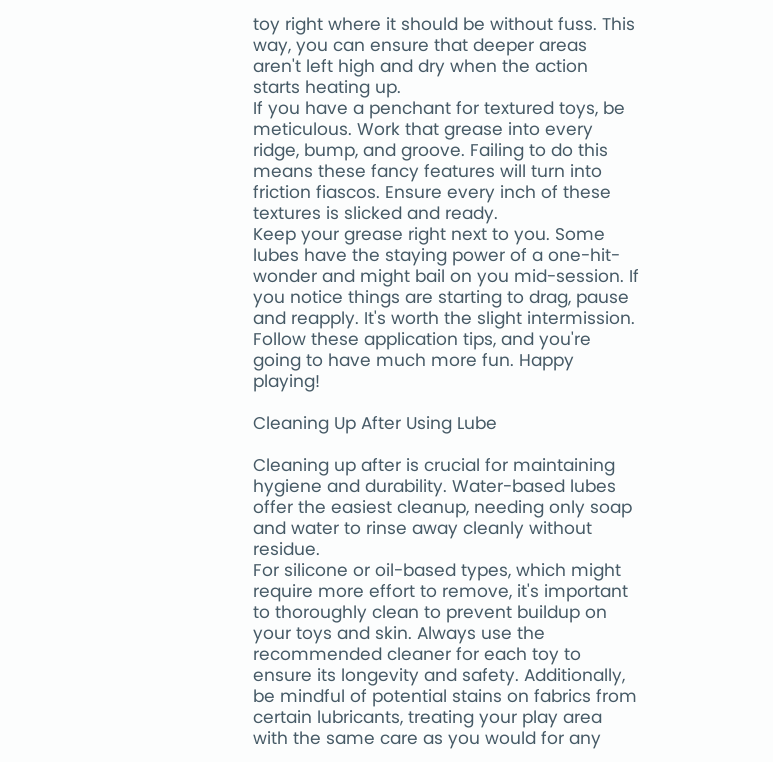toy right where it should be without fuss. This way, you can ensure that deeper areas aren't left high and dry when the action starts heating up.
If you have a penchant for textured toys, be meticulous. Work that grease into every ridge, bump, and groove. Failing to do this means these fancy features will turn into friction fiascos. Ensure every inch of these textures is slicked and ready.
Keep your grease right next to you. Some lubes have the staying power of a one-hit-wonder and might bail on you mid-session. If you notice things are starting to drag, pause and reapply. It's worth the slight intermission.
Follow these application tips, and you're going to have much more fun. Happy playing!

Cleaning Up After Using Lube

Cleaning up after is crucial for maintaining hygiene and durability. Water-based lubes offer the easiest cleanup, needing only soap and water to rinse away cleanly without residue.
For silicone or oil-based types, which might require more effort to remove, it's important to thoroughly clean to prevent buildup on your toys and skin. Always use the recommended cleaner for each toy to ensure its longevity and safety. Additionally, be mindful of potential stains on fabrics from certain lubricants, treating your play area with the same care as you would for any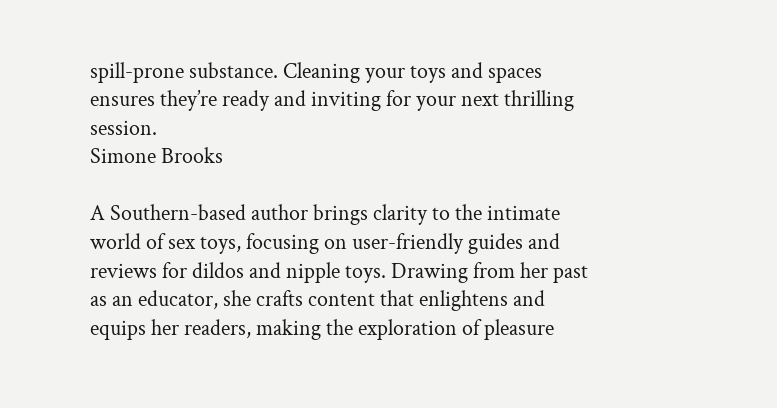spill-prone substance. Cleaning your toys and spaces ensures they’re ready and inviting for your next thrilling session.
Simone Brooks

A Southern-based author brings clarity to the intimate world of sex toys, focusing on user-friendly guides and reviews for dildos and nipple toys. Drawing from her past as an educator, she crafts content that enlightens and equips her readers, making the exploration of pleasure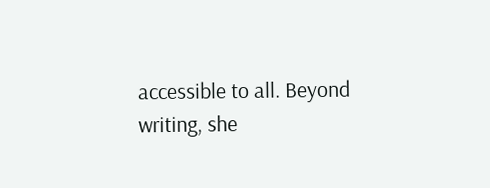accessible to all. Beyond writing, she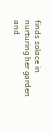finds solace in nurturing her garden and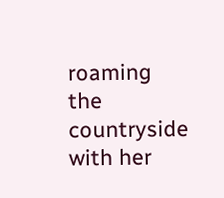roaming the countryside with her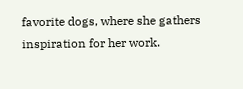favorite dogs, where she gathers inspiration for her work.